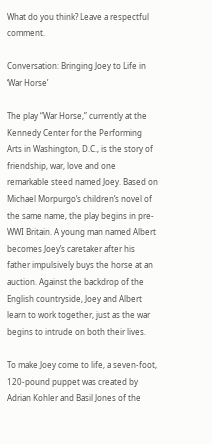What do you think? Leave a respectful comment.

Conversation: Bringing Joey to Life in ‘War Horse’

The play “War Horse,” currently at the Kennedy Center for the Performing Arts in Washington, D.C., is the story of friendship, war, love and one remarkable steed named Joey. Based on Michael Morpurgo’s children’s novel of the same name, the play begins in pre-WWI Britain. A young man named Albert becomes Joey’s caretaker after his father impulsively buys the horse at an auction. Against the backdrop of the English countryside, Joey and Albert learn to work together, just as the war begins to intrude on both their lives.

To make Joey come to life, a seven-foot, 120-pound puppet was created by Adrian Kohler and Basil Jones of the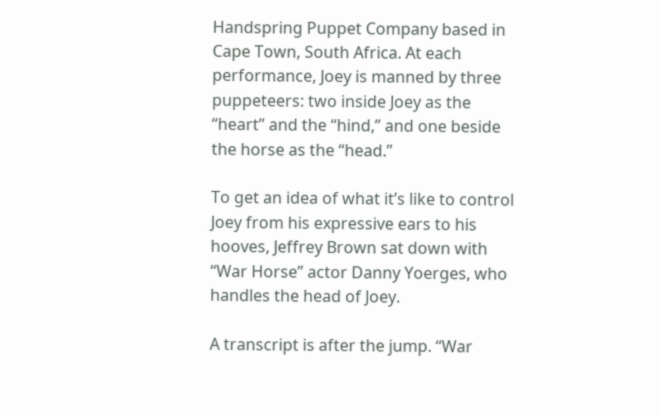Handspring Puppet Company based in Cape Town, South Africa. At each performance, Joey is manned by three puppeteers: two inside Joey as the “heart” and the “hind,” and one beside the horse as the “head.”

To get an idea of what it’s like to control Joey from his expressive ears to his hooves, Jeffrey Brown sat down with “War Horse” actor Danny Yoerges, who handles the head of Joey.

A transcript is after the jump. “War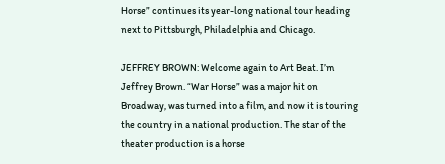Horse” continues its year-long national tour heading next to Pittsburgh, Philadelphia and Chicago.

JEFFREY BROWN: Welcome again to Art Beat. I’m Jeffrey Brown. “War Horse” was a major hit on Broadway, was turned into a film, and now it is touring the country in a national production. The star of the theater production is a horse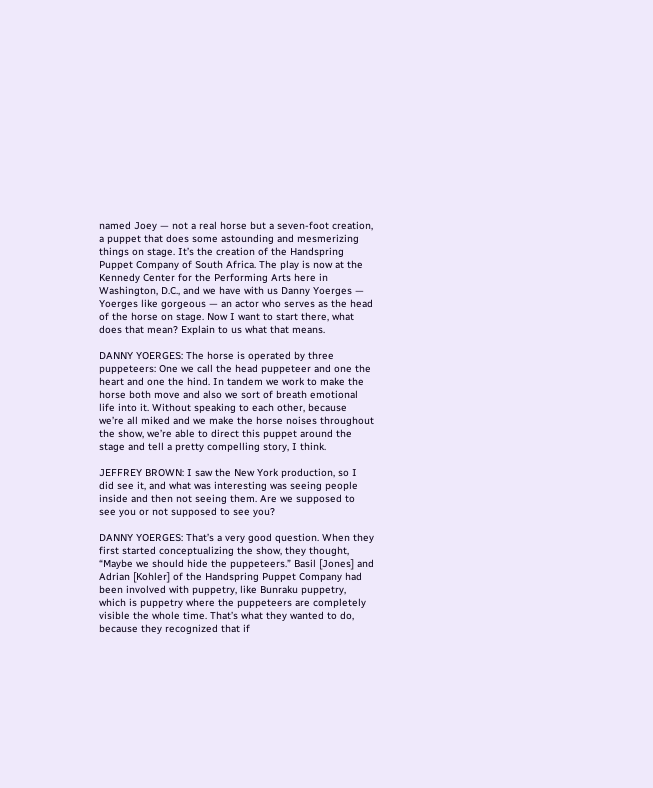named Joey — not a real horse but a seven-foot creation, a puppet that does some astounding and mesmerizing things on stage. It’s the creation of the Handspring Puppet Company of South Africa. The play is now at the Kennedy Center for the Performing Arts here in Washington, D.C., and we have with us Danny Yoerges — Yoerges like gorgeous — an actor who serves as the head of the horse on stage. Now I want to start there, what does that mean? Explain to us what that means.

DANNY YOERGES: The horse is operated by three puppeteers: One we call the head puppeteer and one the heart and one the hind. In tandem we work to make the horse both move and also we sort of breath emotional life into it. Without speaking to each other, because we’re all miked and we make the horse noises throughout the show, we’re able to direct this puppet around the stage and tell a pretty compelling story, I think.

JEFFREY BROWN: I saw the New York production, so I did see it, and what was interesting was seeing people inside and then not seeing them. Are we supposed to see you or not supposed to see you?

DANNY YOERGES: That’s a very good question. When they first started conceptualizing the show, they thought, “Maybe we should hide the puppeteers.” Basil [Jones] and Adrian [Kohler] of the Handspring Puppet Company had been involved with puppetry, like Bunraku puppetry, which is puppetry where the puppeteers are completely visible the whole time. That’s what they wanted to do, because they recognized that if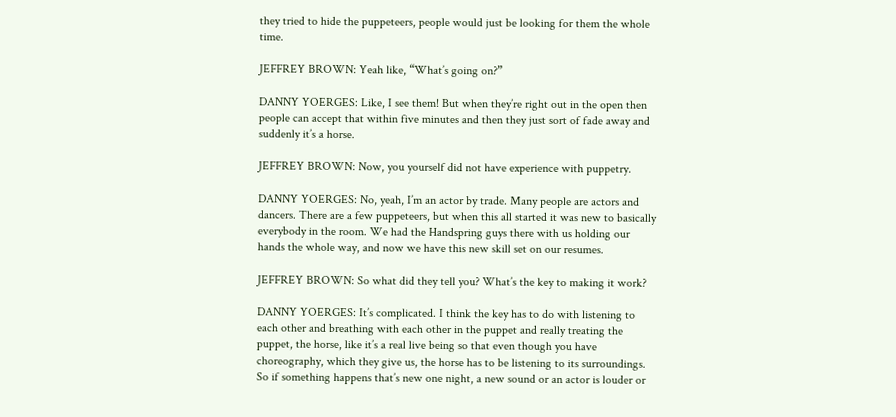they tried to hide the puppeteers, people would just be looking for them the whole time.

JEFFREY BROWN: Yeah like, “What’s going on?”

DANNY YOERGES: Like, I see them! But when they’re right out in the open then people can accept that within five minutes and then they just sort of fade away and suddenly it’s a horse.

JEFFREY BROWN: Now, you yourself did not have experience with puppetry.

DANNY YOERGES: No, yeah, I’m an actor by trade. Many people are actors and dancers. There are a few puppeteers, but when this all started it was new to basically everybody in the room. We had the Handspring guys there with us holding our hands the whole way, and now we have this new skill set on our resumes.

JEFFREY BROWN: So what did they tell you? What’s the key to making it work?

DANNY YOERGES: It’s complicated. I think the key has to do with listening to each other and breathing with each other in the puppet and really treating the puppet, the horse, like it’s a real live being so that even though you have choreography, which they give us, the horse has to be listening to its surroundings. So if something happens that’s new one night, a new sound or an actor is louder or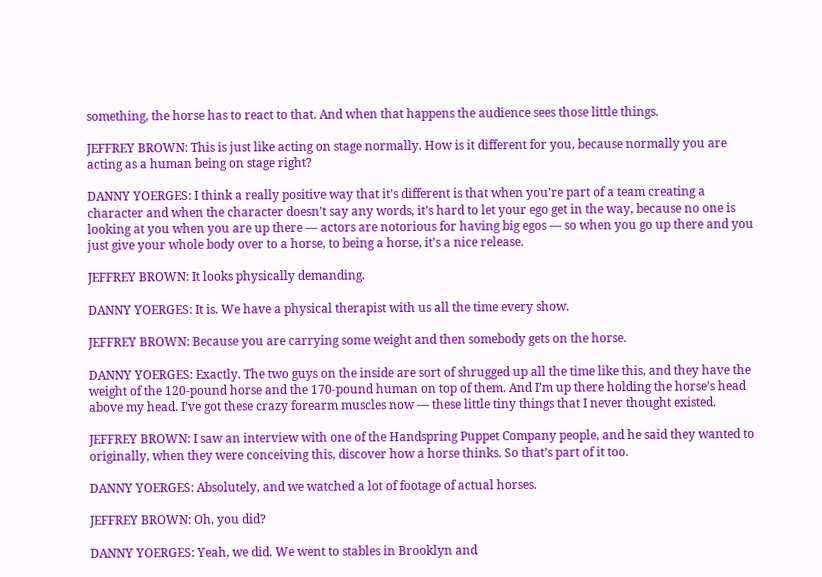something, the horse has to react to that. And when that happens the audience sees those little things.

JEFFREY BROWN: This is just like acting on stage normally. How is it different for you, because normally you are acting as a human being on stage right?

DANNY YOERGES: I think a really positive way that it’s different is that when you’re part of a team creating a character and when the character doesn’t say any words, it’s hard to let your ego get in the way, because no one is looking at you when you are up there — actors are notorious for having big egos — so when you go up there and you just give your whole body over to a horse, to being a horse, it’s a nice release.

JEFFREY BROWN: It looks physically demanding.

DANNY YOERGES: It is. We have a physical therapist with us all the time every show.

JEFFREY BROWN: Because you are carrying some weight and then somebody gets on the horse.

DANNY YOERGES: Exactly. The two guys on the inside are sort of shrugged up all the time like this, and they have the weight of the 120-pound horse and the 170-pound human on top of them. And I’m up there holding the horse’s head above my head. I’ve got these crazy forearm muscles now — these little tiny things that I never thought existed.

JEFFREY BROWN: I saw an interview with one of the Handspring Puppet Company people, and he said they wanted to originally, when they were conceiving this, discover how a horse thinks. So that’s part of it too.

DANNY YOERGES: Absolutely, and we watched a lot of footage of actual horses.

JEFFREY BROWN: Oh, you did?

DANNY YOERGES: Yeah, we did. We went to stables in Brooklyn and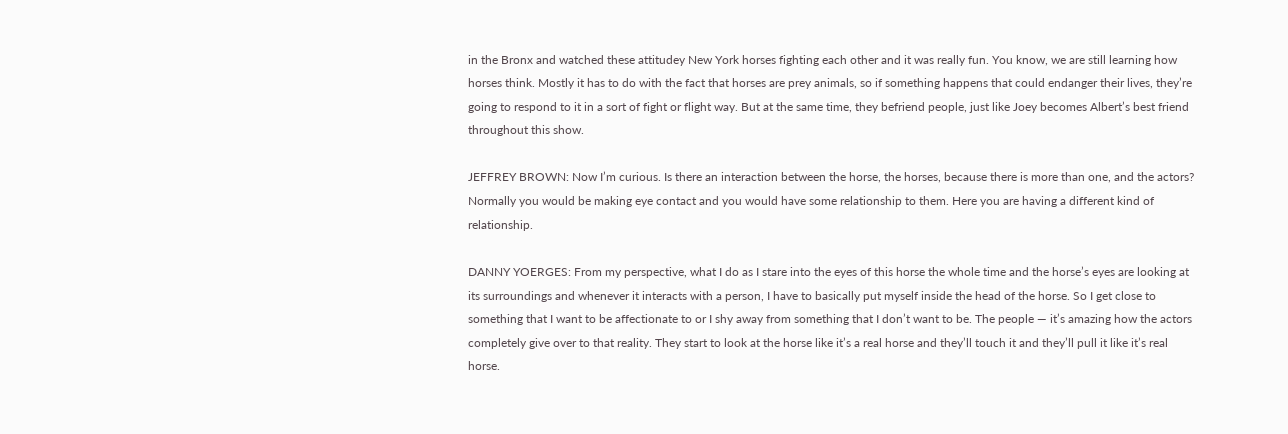in the Bronx and watched these attitudey New York horses fighting each other and it was really fun. You know, we are still learning how horses think. Mostly it has to do with the fact that horses are prey animals, so if something happens that could endanger their lives, they’re going to respond to it in a sort of fight or flight way. But at the same time, they befriend people, just like Joey becomes Albert’s best friend throughout this show.

JEFFREY BROWN: Now I’m curious. Is there an interaction between the horse, the horses, because there is more than one, and the actors? Normally you would be making eye contact and you would have some relationship to them. Here you are having a different kind of relationship.

DANNY YOERGES: From my perspective, what I do as I stare into the eyes of this horse the whole time and the horse’s eyes are looking at its surroundings and whenever it interacts with a person, I have to basically put myself inside the head of the horse. So I get close to something that I want to be affectionate to or I shy away from something that I don’t want to be. The people — it’s amazing how the actors completely give over to that reality. They start to look at the horse like it’s a real horse and they’ll touch it and they’ll pull it like it’s real horse.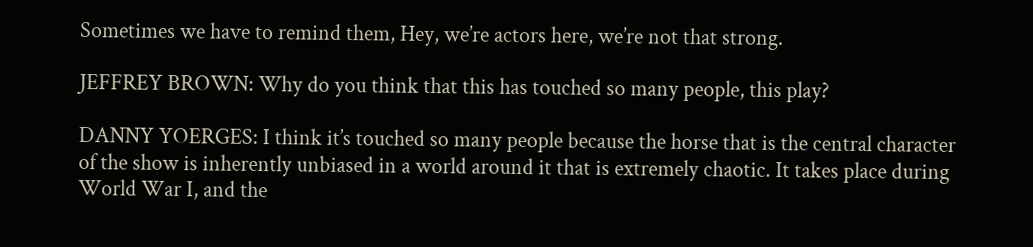Sometimes we have to remind them, Hey, we’re actors here, we’re not that strong.

JEFFREY BROWN: Why do you think that this has touched so many people, this play?

DANNY YOERGES: I think it’s touched so many people because the horse that is the central character of the show is inherently unbiased in a world around it that is extremely chaotic. It takes place during World War I, and the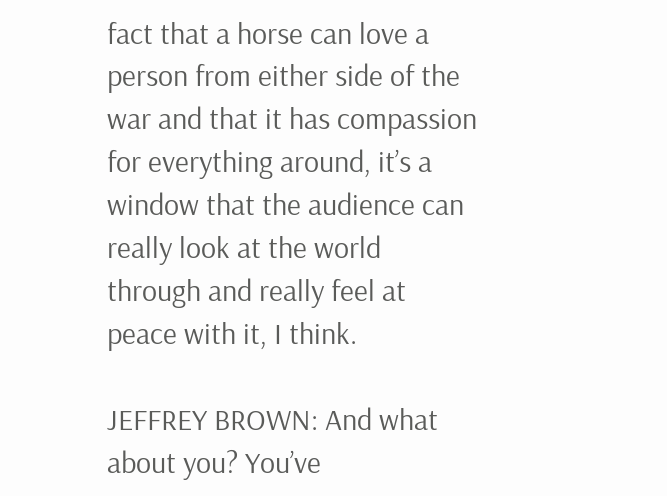fact that a horse can love a person from either side of the war and that it has compassion for everything around, it’s a window that the audience can really look at the world through and really feel at peace with it, I think.

JEFFREY BROWN: And what about you? You’ve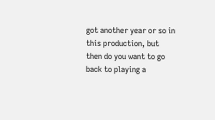got another year or so in this production, but then do you want to go back to playing a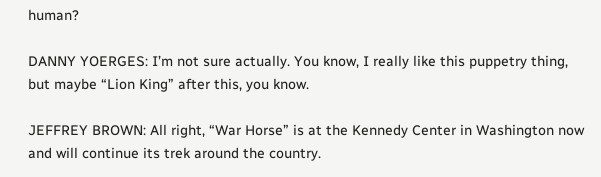human?

DANNY YOERGES: I’m not sure actually. You know, I really like this puppetry thing, but maybe “Lion King” after this, you know.

JEFFREY BROWN: All right, “War Horse” is at the Kennedy Center in Washington now and will continue its trek around the country.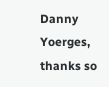Danny Yoerges, thanks so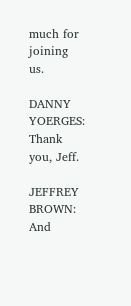much for joining us.

DANNY YOERGES: Thank you, Jeff.

JEFFREY BROWN: And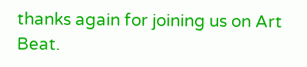thanks again for joining us on Art Beat.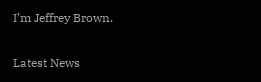I’m Jeffrey Brown.

Latest News